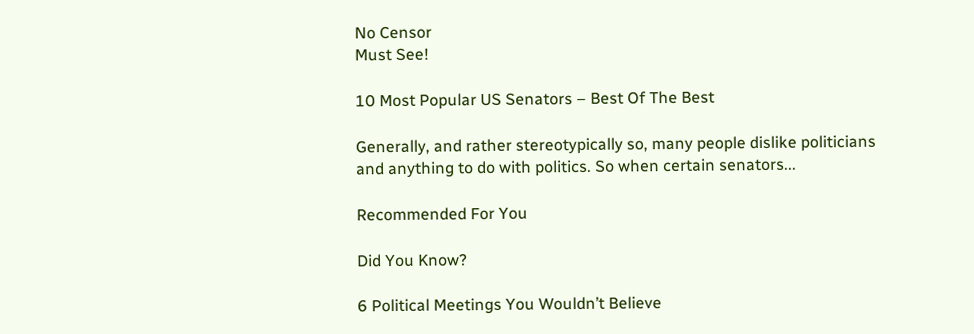No Censor
Must See!

10 Most Popular US Senators – Best Of The Best

Generally, and rather stereotypically so, many people dislike politicians and anything to do with politics. So when certain senators...

Recommended For You

Did You Know?

6 Political Meetings You Wouldn’t Believe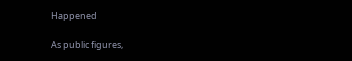Happened

As public figures,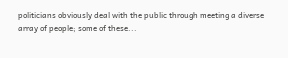politicians obviously deal with the public through meeting a diverse array of people; some of these...